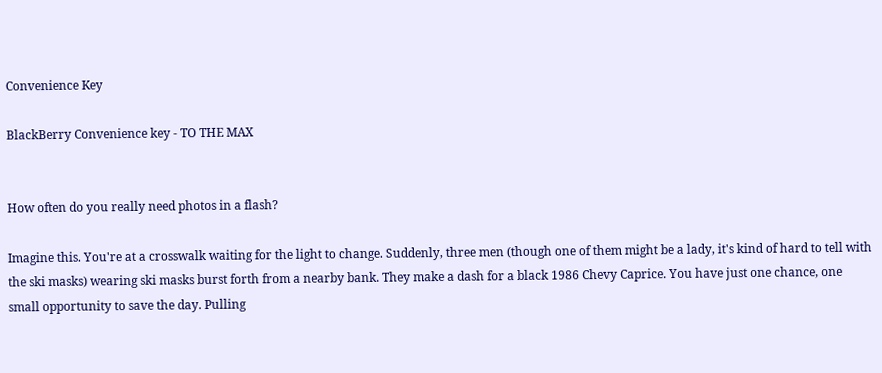Convenience Key

BlackBerry Convenience key - TO THE MAX


How often do you really need photos in a flash?

Imagine this. You're at a crosswalk waiting for the light to change. Suddenly, three men (though one of them might be a lady, it's kind of hard to tell with the ski masks) wearing ski masks burst forth from a nearby bank. They make a dash for a black 1986 Chevy Caprice. You have just one chance, one small opportunity to save the day. Pulling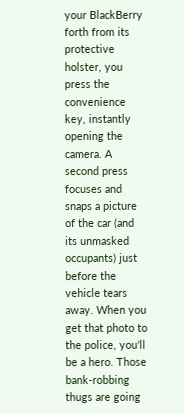your BlackBerry forth from its protective holster, you press the convenience key, instantly opening the camera. A second press focuses and snaps a picture of the car (and its unmasked occupants) just before the vehicle tears away. When you get that photo to the police, you'll be a hero. Those bank-robbing thugs are going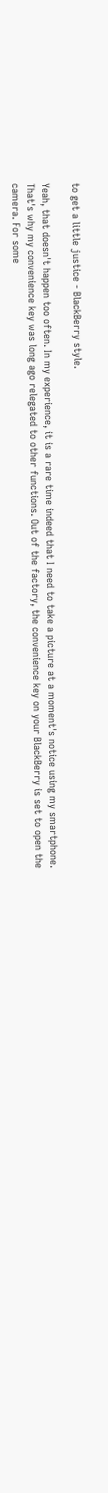to get a little justice - BlackBerry style.

Yeah, that doesn't happen too often. In my experience, it is a rare time indeed that I need to take a picture at a moment's notice using my smartphone. That's why my convenience key was long ago relegated to other functions. Out of the factory, the convenience key on your BlackBerry is set to open the camera. For some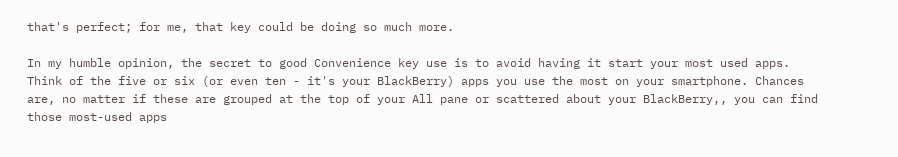that's perfect; for me, that key could be doing so much more.

In my humble opinion, the secret to good Convenience key use is to avoid having it start your most used apps. Think of the five or six (or even ten - it's your BlackBerry) apps you use the most on your smartphone. Chances are, no matter if these are grouped at the top of your All pane or scattered about your BlackBerry,, you can find those most-used apps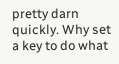pretty darn quickly. Why set a key to do what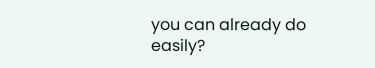you can already do easily?